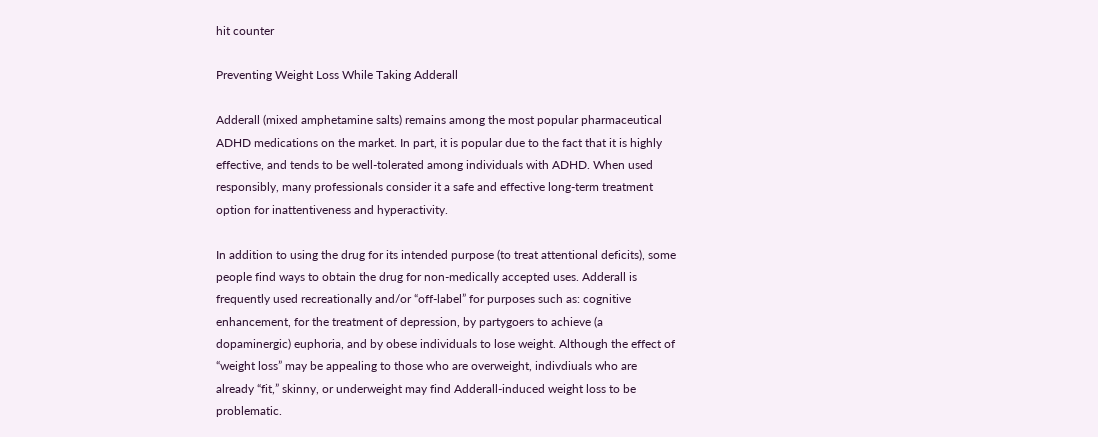hit counter

Preventing Weight Loss While Taking Adderall

Adderall (mixed amphetamine salts) remains among the most popular pharmaceutical ADHD medications on the market. In part, it is popular due to the fact that it is highly effective, and tends to be well-tolerated among individuals with ADHD. When used responsibly, many professionals consider it a safe and effective long-term treatment option for inattentiveness and hyperactivity.

In addition to using the drug for its intended purpose (to treat attentional deficits), some people find ways to obtain the drug for non-medically accepted uses. Adderall is frequently used recreationally and/or “off-label” for purposes such as: cognitive enhancement, for the treatment of depression, by partygoers to achieve (a dopaminergic) euphoria, and by obese individuals to lose weight. Although the effect of “weight loss” may be appealing to those who are overweight, indivdiuals who are already “fit,” skinny, or underweight may find Adderall-induced weight loss to be problematic.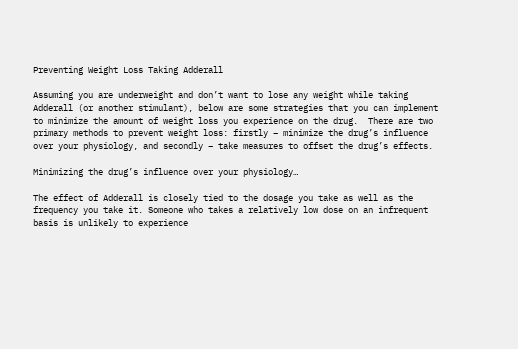Preventing Weight Loss Taking Adderall

Assuming you are underweight and don’t want to lose any weight while taking Adderall (or another stimulant), below are some strategies that you can implement to minimize the amount of weight loss you experience on the drug.  There are two primary methods to prevent weight loss: firstly – minimize the drug’s influence over your physiology, and secondly – take measures to offset the drug’s effects.

Minimizing the drug’s influence over your physiology…

The effect of Adderall is closely tied to the dosage you take as well as the frequency you take it. Someone who takes a relatively low dose on an infrequent basis is unlikely to experience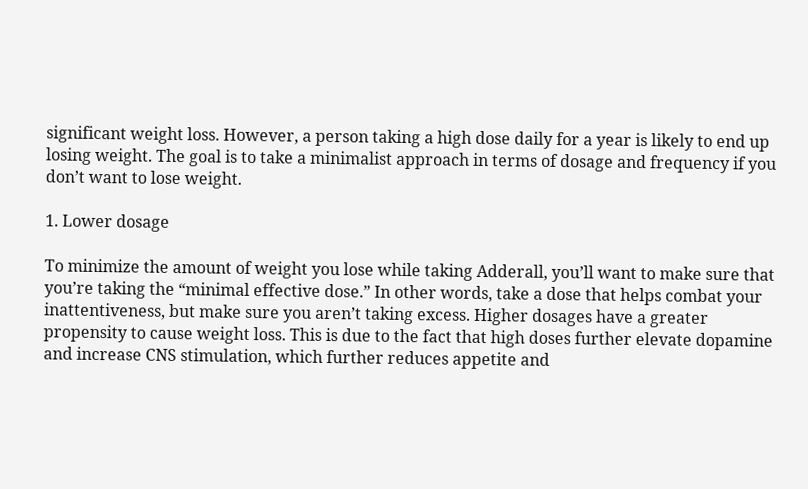significant weight loss. However, a person taking a high dose daily for a year is likely to end up losing weight. The goal is to take a minimalist approach in terms of dosage and frequency if you don’t want to lose weight.

1. Lower dosage

To minimize the amount of weight you lose while taking Adderall, you’ll want to make sure that you’re taking the “minimal effective dose.” In other words, take a dose that helps combat your inattentiveness, but make sure you aren’t taking excess. Higher dosages have a greater propensity to cause weight loss. This is due to the fact that high doses further elevate dopamine and increase CNS stimulation, which further reduces appetite and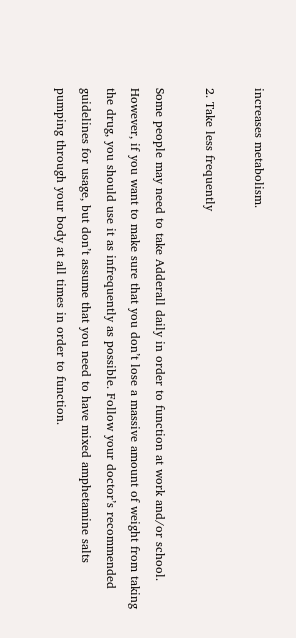increases metabolism.

2. Take less frequently

Some people may need to take Adderall daily in order to function at work and/or school. However, if you want to make sure that you don’t lose a massive amount of weight from taking the drug, you should use it as infrequently as possible. Follow your doctor’s recommended guidelines for usage, but don’t assume that you need to have mixed amphetamine salts pumping through your body at all times in order to function.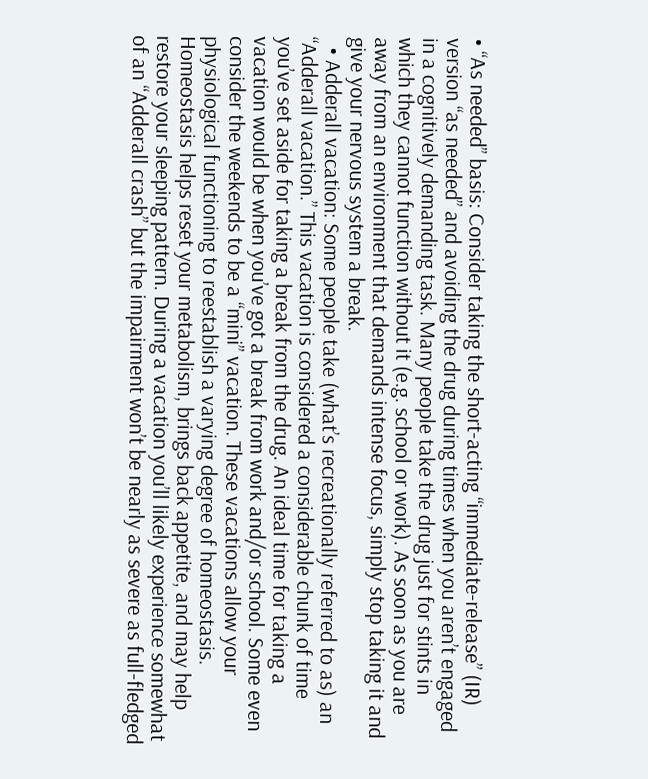• “As needed” basis: Consider taking the short-acting “immediate-release” (IR) version “as needed” and avoiding the drug during times when you aren’t engaged in a cognitively demanding task. Many people take the drug just for stints in which they cannot function without it (e.g. school or work). As soon as you are away from an environment that demands intense focus, simply stop taking it and give your nervous system a break.
  • Adderall vacation: Some people take (what’s recreationally referred to as) an “Adderall vacation.” This vacation is considered a considerable chunk of time you’ve set aside for taking a break from the drug. An ideal time for taking a vacation would be when you’ve got a break from work and/or school. Some even consider the weekends to be a “mini” vacation. These vacations allow your physiological functioning to reestablish a varying degree of homeostasis. Homeostasis helps reset your metabolism, brings back appetite, and may help restore your sleeping pattern. During a vacation you’ll likely experience somewhat of an “Adderall crash” but the impairment won’t be nearly as severe as full-fledged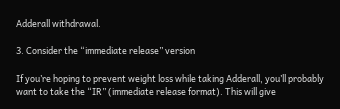Adderall withdrawal.

3. Consider the “immediate release” version

If you’re hoping to prevent weight loss while taking Adderall, you’ll probably want to take the “IR” (immediate release format). This will give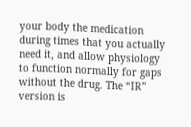your body the medication during times that you actually need it, and allow physiology to function normally for gaps without the drug. The “IR” version is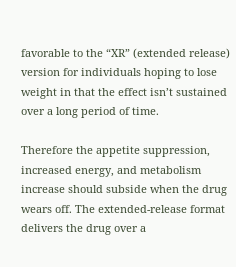favorable to the “XR” (extended release) version for individuals hoping to lose weight in that the effect isn’t sustained over a long period of time.

Therefore the appetite suppression, increased energy, and metabolism increase should subside when the drug wears off. The extended-release format delivers the drug over a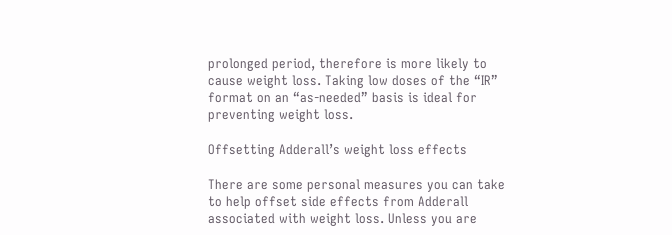prolonged period, therefore is more likely to cause weight loss. Taking low doses of the “IR” format on an “as-needed” basis is ideal for preventing weight loss.

Offsetting Adderall’s weight loss effects

There are some personal measures you can take to help offset side effects from Adderall associated with weight loss. Unless you are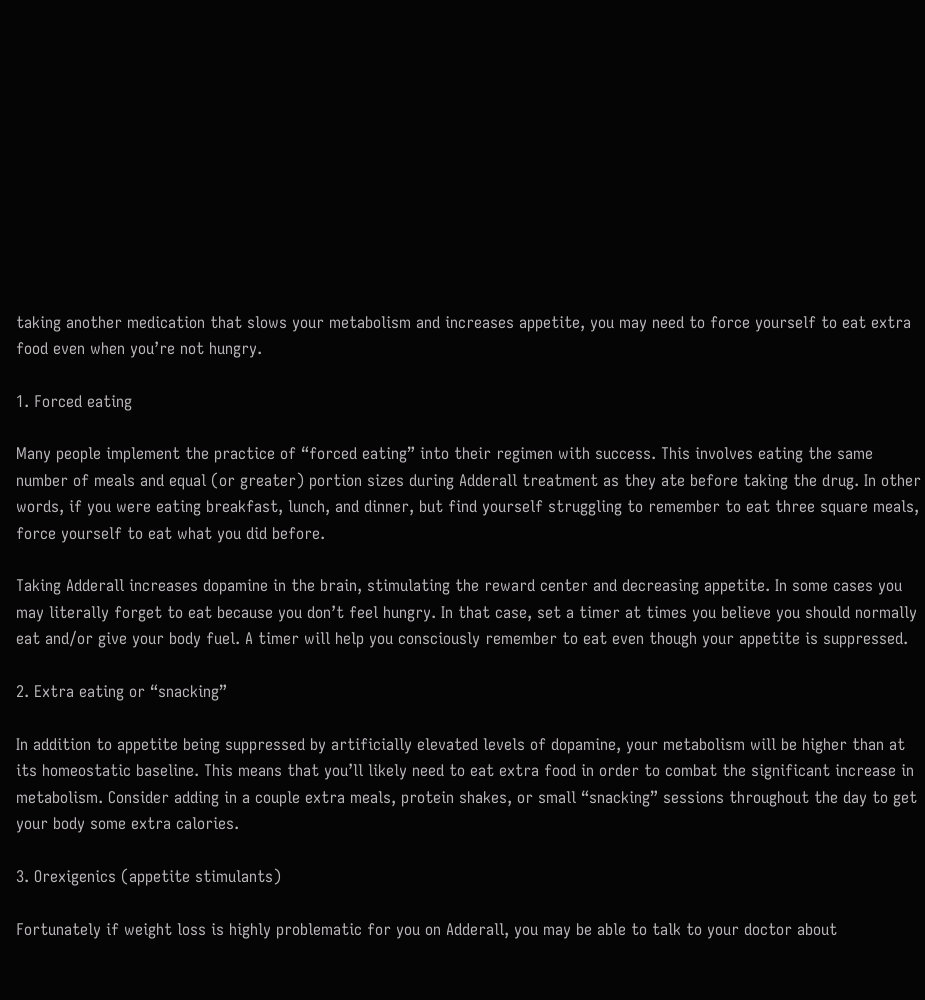taking another medication that slows your metabolism and increases appetite, you may need to force yourself to eat extra food even when you’re not hungry.

1. Forced eating

Many people implement the practice of “forced eating” into their regimen with success. This involves eating the same number of meals and equal (or greater) portion sizes during Adderall treatment as they ate before taking the drug. In other words, if you were eating breakfast, lunch, and dinner, but find yourself struggling to remember to eat three square meals, force yourself to eat what you did before.

Taking Adderall increases dopamine in the brain, stimulating the reward center and decreasing appetite. In some cases you may literally forget to eat because you don’t feel hungry. In that case, set a timer at times you believe you should normally eat and/or give your body fuel. A timer will help you consciously remember to eat even though your appetite is suppressed.

2. Extra eating or “snacking”

In addition to appetite being suppressed by artificially elevated levels of dopamine, your metabolism will be higher than at its homeostatic baseline. This means that you’ll likely need to eat extra food in order to combat the significant increase in metabolism. Consider adding in a couple extra meals, protein shakes, or small “snacking” sessions throughout the day to get your body some extra calories.

3. Orexigenics (appetite stimulants)

Fortunately if weight loss is highly problematic for you on Adderall, you may be able to talk to your doctor about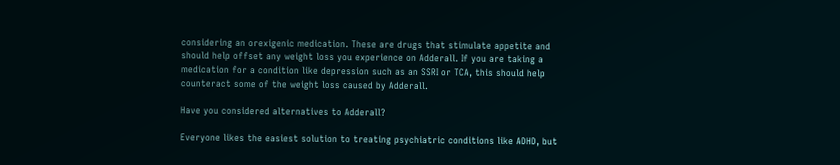considering an orexigenic medication. These are drugs that stimulate appetite and should help offset any weight loss you experience on Adderall. If you are taking a medication for a condition like depression such as an SSRI or TCA, this should help counteract some of the weight loss caused by Adderall.

Have you considered alternatives to Adderall?

Everyone likes the easiest solution to treating psychiatric conditions like ADHD, but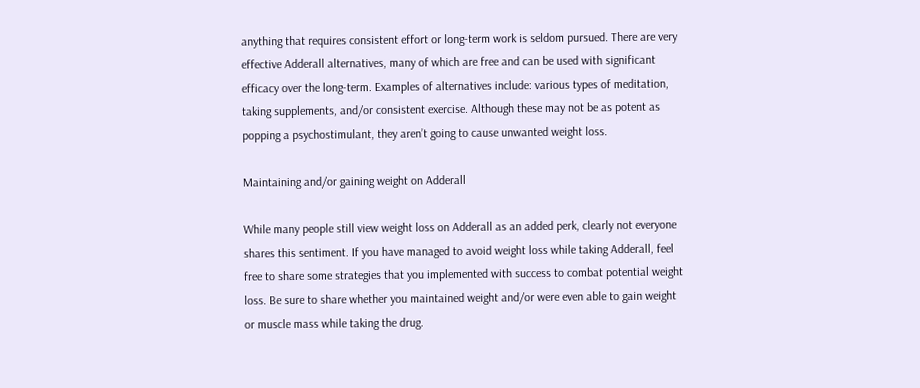anything that requires consistent effort or long-term work is seldom pursued. There are very effective Adderall alternatives, many of which are free and can be used with significant efficacy over the long-term. Examples of alternatives include: various types of meditation, taking supplements, and/or consistent exercise. Although these may not be as potent as popping a psychostimulant, they aren’t going to cause unwanted weight loss.

Maintaining and/or gaining weight on Adderall

While many people still view weight loss on Adderall as an added perk, clearly not everyone shares this sentiment. If you have managed to avoid weight loss while taking Adderall, feel free to share some strategies that you implemented with success to combat potential weight loss. Be sure to share whether you maintained weight and/or were even able to gain weight or muscle mass while taking the drug.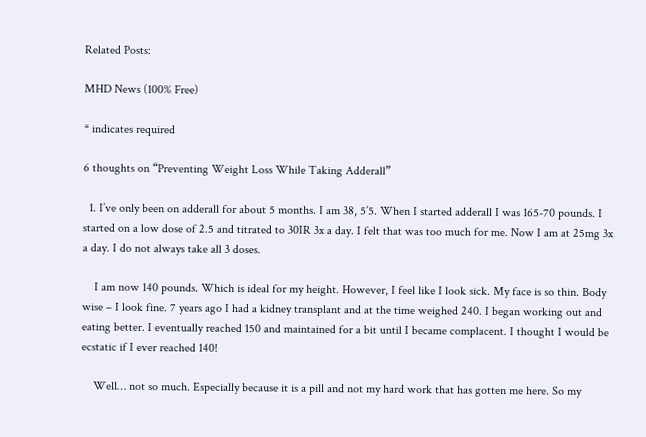Related Posts:

MHD News (100% Free)

* indicates required

6 thoughts on “Preventing Weight Loss While Taking Adderall”

  1. I’ve only been on adderall for about 5 months. I am 38, 5’5. When I started adderall I was 165-70 pounds. I started on a low dose of 2.5 and titrated to 30IR 3x a day. I felt that was too much for me. Now I am at 25mg 3x a day. I do not always take all 3 doses.

    I am now 140 pounds. Which is ideal for my height. However, I feel like I look sick. My face is so thin. Body wise – I look fine. 7 years ago I had a kidney transplant and at the time weighed 240. I began working out and eating better. I eventually reached 150 and maintained for a bit until I became complacent. I thought I would be ecstatic if I ever reached 140!

    Well… not so much. Especially because it is a pill and not my hard work that has gotten me here. So my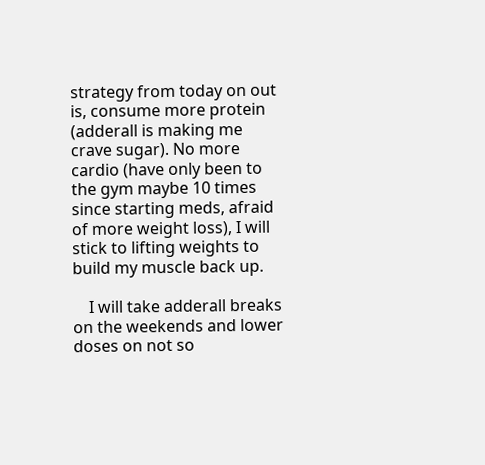strategy from today on out is, consume more protein (adderall is making me crave sugar). No more cardio (have only been to the gym maybe 10 times since starting meds, afraid of more weight loss), I will stick to lifting weights to build my muscle back up.

    I will take adderall breaks on the weekends and lower doses on not so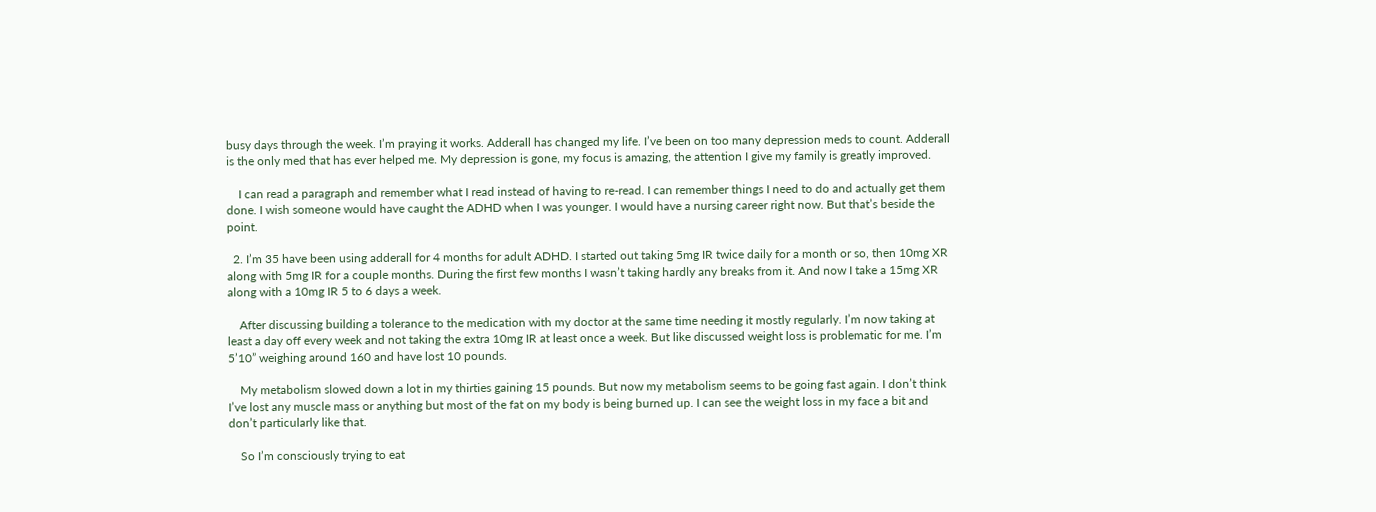busy days through the week. I’m praying it works. Adderall has changed my life. I’ve been on too many depression meds to count. Adderall is the only med that has ever helped me. My depression is gone, my focus is amazing, the attention I give my family is greatly improved.

    I can read a paragraph and remember what I read instead of having to re-read. I can remember things I need to do and actually get them done. I wish someone would have caught the ADHD when I was younger. I would have a nursing career right now. But that’s beside the point.

  2. I’m 35 have been using adderall for 4 months for adult ADHD. I started out taking 5mg IR twice daily for a month or so, then 10mg XR along with 5mg IR for a couple months. During the first few months I wasn’t taking hardly any breaks from it. And now I take a 15mg XR along with a 10mg IR 5 to 6 days a week.

    After discussing building a tolerance to the medication with my doctor at the same time needing it mostly regularly. I’m now taking at least a day off every week and not taking the extra 10mg IR at least once a week. But like discussed weight loss is problematic for me. I’m 5’10” weighing around 160 and have lost 10 pounds.

    My metabolism slowed down a lot in my thirties gaining 15 pounds. But now my metabolism seems to be going fast again. I don’t think I’ve lost any muscle mass or anything but most of the fat on my body is being burned up. I can see the weight loss in my face a bit and don’t particularly like that.

    So I’m consciously trying to eat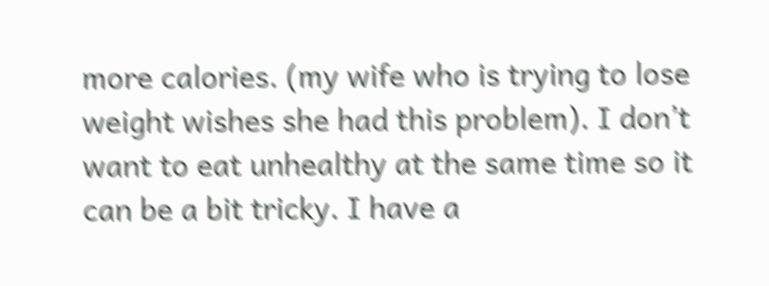more calories. (my wife who is trying to lose weight wishes she had this problem). I don’t want to eat unhealthy at the same time so it can be a bit tricky. I have a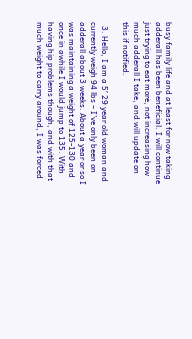busy family life and at least for now taking adderall has been beneficial. I will continue just trying to eat more, not increasing how much adderall I take, and will update on this if notified.

  3. Hello, I am a 5′ 29 year old woman and currently weigh 94 lbs – I’ve only been on adderall about 3 weeks. About a year or so I was maintaining a weight of 125-130 and once in awhile I would jump to 135. With having hip problems though, and with that much weight to carry around, I was forced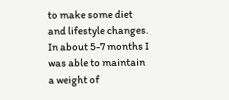to make some diet and lifestyle changes. In about 5-7 months I was able to maintain a weight of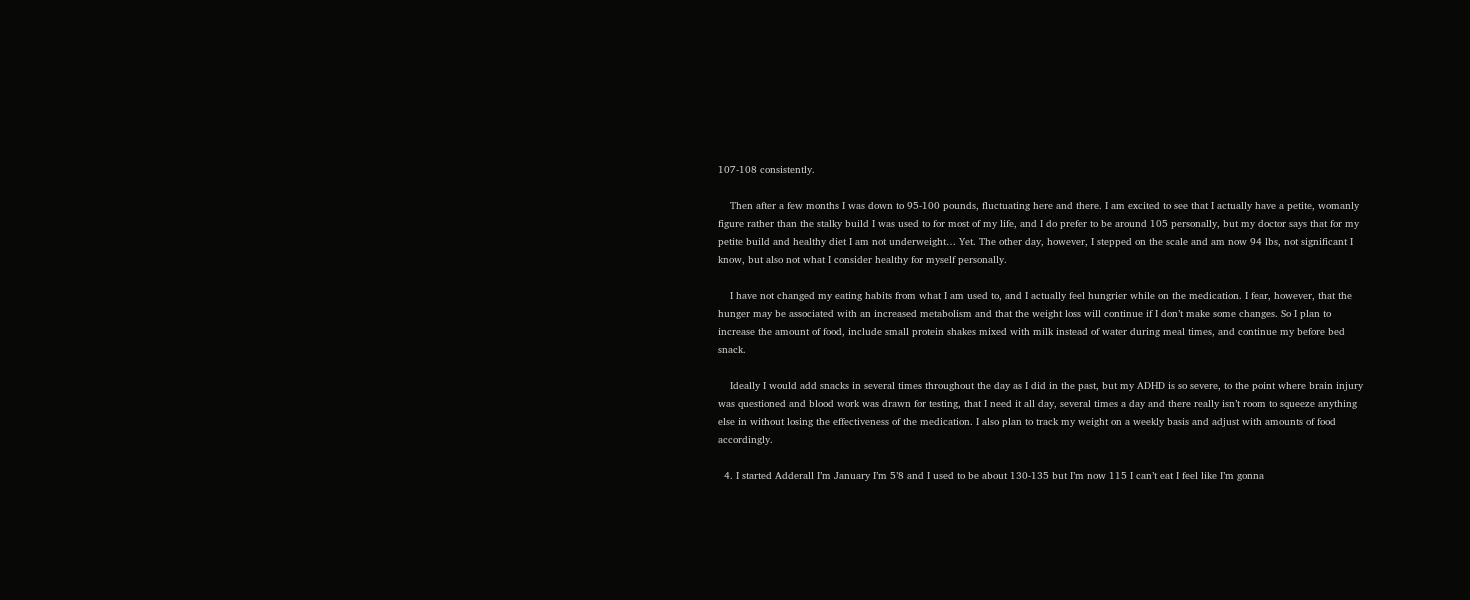107-108 consistently.

    Then after a few months I was down to 95-100 pounds, fluctuating here and there. I am excited to see that I actually have a petite, womanly figure rather than the stalky build I was used to for most of my life, and I do prefer to be around 105 personally, but my doctor says that for my petite build and healthy diet I am not underweight… Yet. The other day, however, I stepped on the scale and am now 94 lbs, not significant I know, but also not what I consider healthy for myself personally.

    I have not changed my eating habits from what I am used to, and I actually feel hungrier while on the medication. I fear, however, that the hunger may be associated with an increased metabolism and that the weight loss will continue if I don’t make some changes. So I plan to increase the amount of food, include small protein shakes mixed with milk instead of water during meal times, and continue my before bed snack.

    Ideally I would add snacks in several times throughout the day as I did in the past, but my ADHD is so severe, to the point where brain injury was questioned and blood work was drawn for testing, that I need it all day, several times a day and there really isn’t room to squeeze anything else in without losing the effectiveness of the medication. I also plan to track my weight on a weekly basis and adjust with amounts of food accordingly.

  4. I started Adderall I’m January I’m 5’8 and I used to be about 130-135 but I’m now 115 I can’t eat I feel like I’m gonna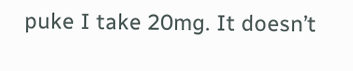puke I take 20mg. It doesn’t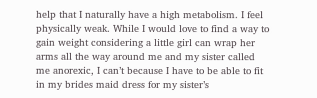help that I naturally have a high metabolism. I feel physically weak. While I would love to find a way to gain weight considering a little girl can wrap her arms all the way around me and my sister called me anorexic, I can’t because I have to be able to fit in my brides maid dress for my sister’s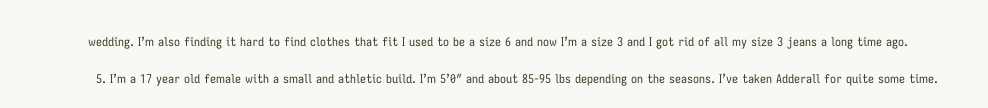wedding. I’m also finding it hard to find clothes that fit I used to be a size 6 and now I’m a size 3 and I got rid of all my size 3 jeans a long time ago.

  5. I’m a 17 year old female with a small and athletic build. I’m 5’0″ and about 85-95 lbs depending on the seasons. I’ve taken Adderall for quite some time.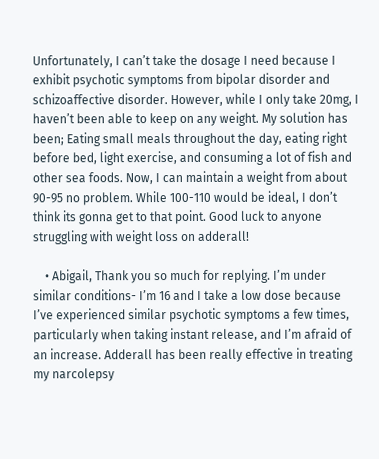Unfortunately, I can’t take the dosage I need because I exhibit psychotic symptoms from bipolar disorder and schizoaffective disorder. However, while I only take 20mg, I haven’t been able to keep on any weight. My solution has been; Eating small meals throughout the day, eating right before bed, light exercise, and consuming a lot of fish and other sea foods. Now, I can maintain a weight from about 90-95 no problem. While 100-110 would be ideal, I don’t think its gonna get to that point. Good luck to anyone struggling with weight loss on adderall!

    • Abigail, Thank you so much for replying. I’m under similar conditions- I’m 16 and I take a low dose because I’ve experienced similar psychotic symptoms a few times, particularly when taking instant release, and I’m afraid of an increase. Adderall has been really effective in treating my narcolepsy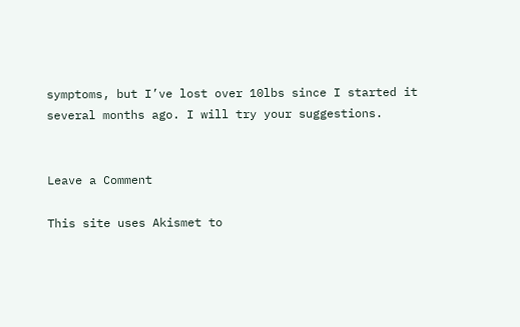symptoms, but I’ve lost over 10lbs since I started it several months ago. I will try your suggestions.


Leave a Comment

This site uses Akismet to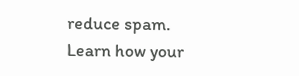reduce spam. Learn how your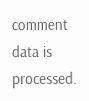comment data is processed.